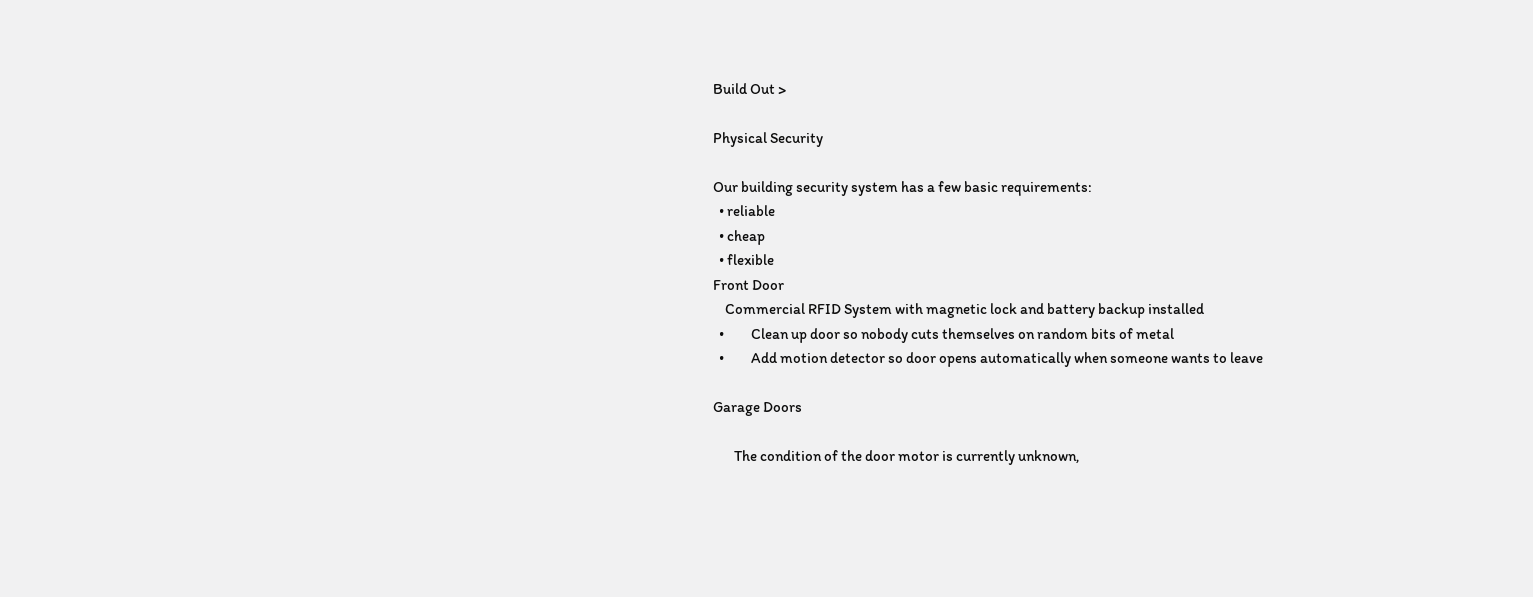Build Out >

Physical Security

Our building security system has a few basic requirements:
  • reliable
  • cheap
  • flexible
Front Door
    Commercial RFID System with magnetic lock and battery backup installed
  •         Clean up door so nobody cuts themselves on random bits of metal
  •         Add motion detector so door opens automatically when someone wants to leave

Garage Doors

       The condition of the door motor is currently unknown,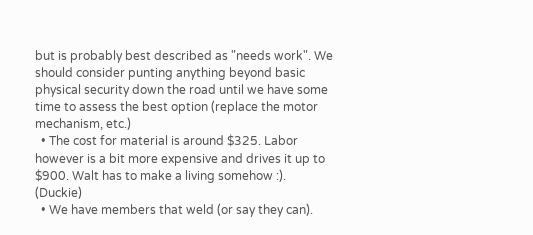but is probably best described as "needs work". We should consider punting anything beyond basic physical security down the road until we have some time to assess the best option (replace the motor mechanism, etc.)
  • The cost for material is around $325. Labor however is a bit more expensive and drives it up to $900. Walt has to make a living somehow :).  (Duckie)
  • We have members that weld (or say they can).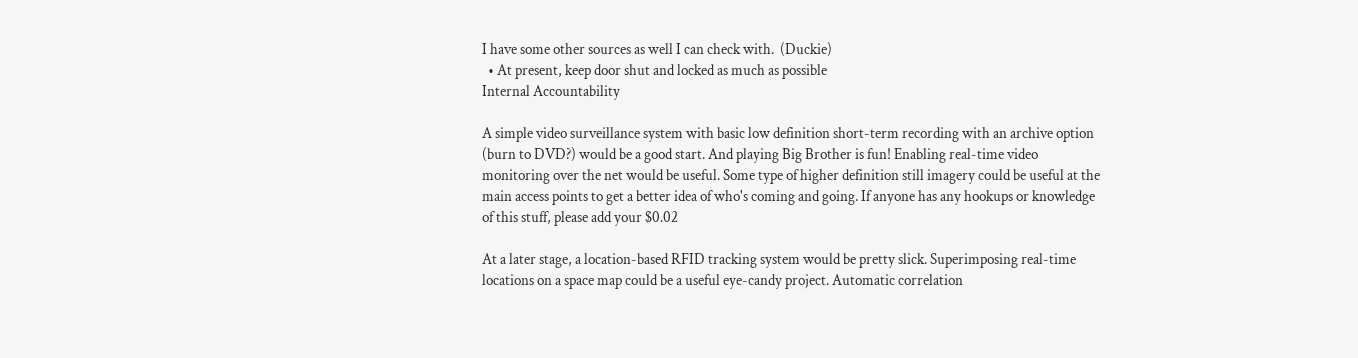I have some other sources as well I can check with.  (Duckie)
  • At present, keep door shut and locked as much as possible
Internal Accountability

A simple video surveillance system with basic low definition short-term recording with an archive option (burn to DVD?) would be a good start. And playing Big Brother is fun! Enabling real-time video monitoring over the net would be useful. Some type of higher definition still imagery could be useful at the main access points to get a better idea of who's coming and going. If anyone has any hookups or knowledge of this stuff, please add your $0.02

At a later stage, a location-based RFID tracking system would be pretty slick. Superimposing real-time locations on a space map could be a useful eye-candy project. Automatic correlation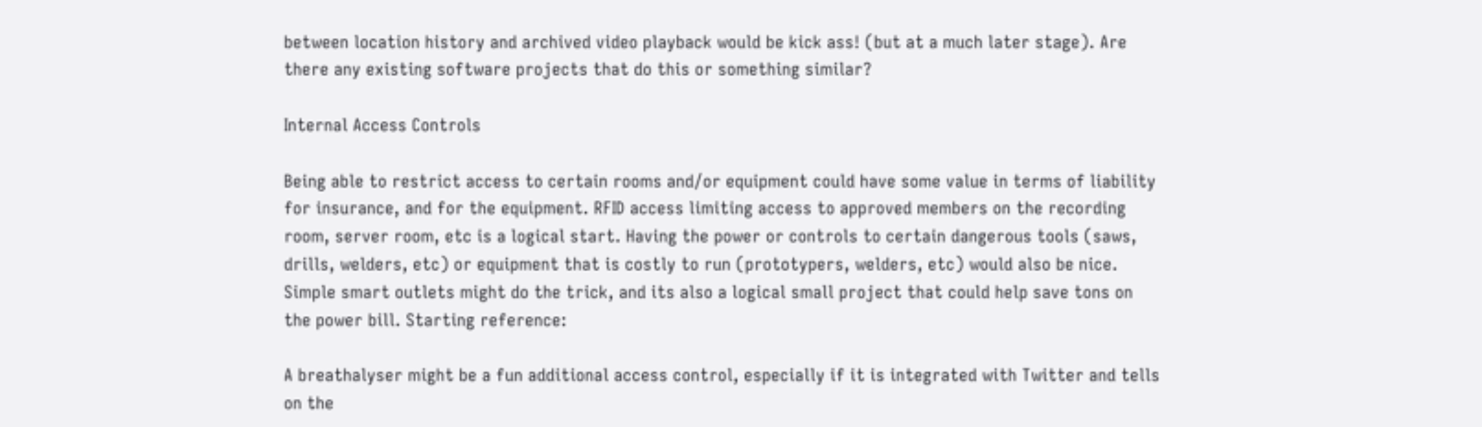between location history and archived video playback would be kick ass! (but at a much later stage). Are there any existing software projects that do this or something similar?

Internal Access Controls

Being able to restrict access to certain rooms and/or equipment could have some value in terms of liability for insurance, and for the equipment. RFID access limiting access to approved members on the recording room, server room, etc is a logical start. Having the power or controls to certain dangerous tools (saws, drills, welders, etc) or equipment that is costly to run (prototypers, welders, etc) would also be nice. Simple smart outlets might do the trick, and its also a logical small project that could help save tons on the power bill. Starting reference:

A breathalyser might be a fun additional access control, especially if it is integrated with Twitter and tells on the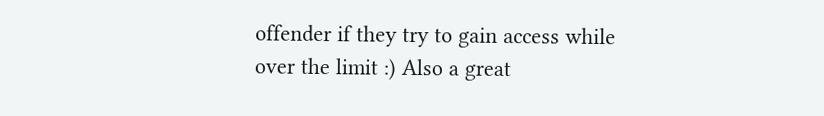offender if they try to gain access while over the limit :) Also a great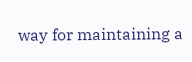way for maintaining a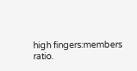high fingers:members ratio.